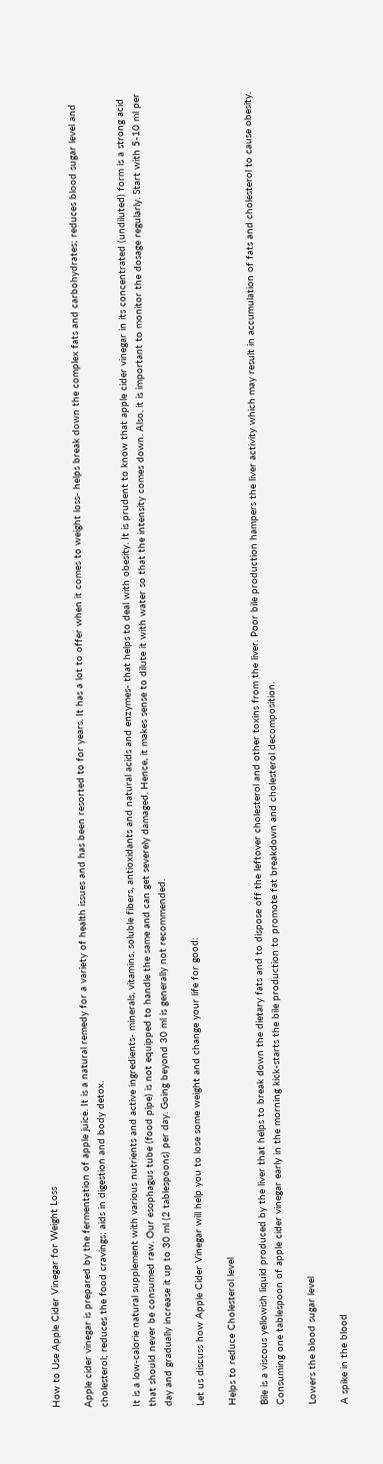How to Use Apple Cider Vinegar for Weight Loss

Apple cider vinegar is prepared by the fermentation of apple juice. It is a natural remedy for a variety of health issues and has been resorted to for years. It has a lot to offer when it comes to weight loss- helps break down the complex fats and carbohydrates; reduces blood sugar level and cholesterol; reduces the food cravings; aids in digestion and body detox.

It is a low-calorie natural supplement with various nutrients and active ingredients- minerals, vitamins, soluble fibers, antioxidants and natural acids and enzymes- that helps to deal with obesity. It is prudent to know that apple cider vinegar in its concentrated (undiluted) form is a strong acid that should never be consumed raw. Our esophagus tube (food pipe) is not equipped to handle the same and can get severely damaged. Hence, it makes sense to dilute it with water so that the intensity comes down. Also, it is important to monitor the dosage regularly. Start with 5-10 ml per day and gradually increase it up to 30 ml (2 tablespoons) per day. Going beyond 30 ml is generally not recommended.

Let us discuss how Apple Cider Vinegar will help you to lose some weight and change your life for good:

Helps to reduce Cholesterol level

Bile is a viscous yellowish liquid produced by the liver that helps to break down the dietary fats and to dispose off the leftover cholesterol and other toxins from the liver. Poor bile production hampers the liver activity which may result in accumulation of fats and cholesterol to cause obesity. Consuming one tablespoon of apple cider vinegar early in the morning kick-starts the bile production to promote fat breakdown and cholesterol decomposition.

Lowers the blood sugar level

A spike in the blood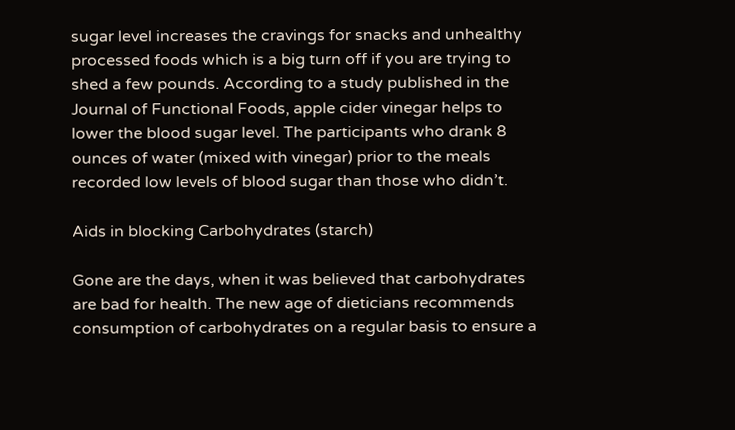sugar level increases the cravings for snacks and unhealthy processed foods which is a big turn off if you are trying to shed a few pounds. According to a study published in the Journal of Functional Foods, apple cider vinegar helps to lower the blood sugar level. The participants who drank 8 ounces of water (mixed with vinegar) prior to the meals recorded low levels of blood sugar than those who didn’t.

Aids in blocking Carbohydrates (starch)

Gone are the days, when it was believed that carbohydrates are bad for health. The new age of dieticians recommends consumption of carbohydrates on a regular basis to ensure a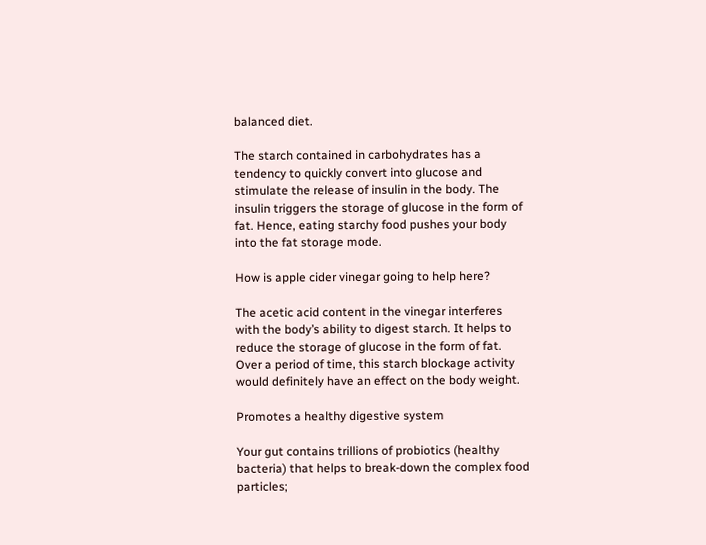balanced diet.

The starch contained in carbohydrates has a tendency to quickly convert into glucose and stimulate the release of insulin in the body. The insulin triggers the storage of glucose in the form of fat. Hence, eating starchy food pushes your body into the fat storage mode.

How is apple cider vinegar going to help here?

The acetic acid content in the vinegar interferes with the body’s ability to digest starch. It helps to reduce the storage of glucose in the form of fat. Over a period of time, this starch blockage activity would definitely have an effect on the body weight.

Promotes a healthy digestive system

Your gut contains trillions of probiotics (healthy bacteria) that helps to break-down the complex food particles;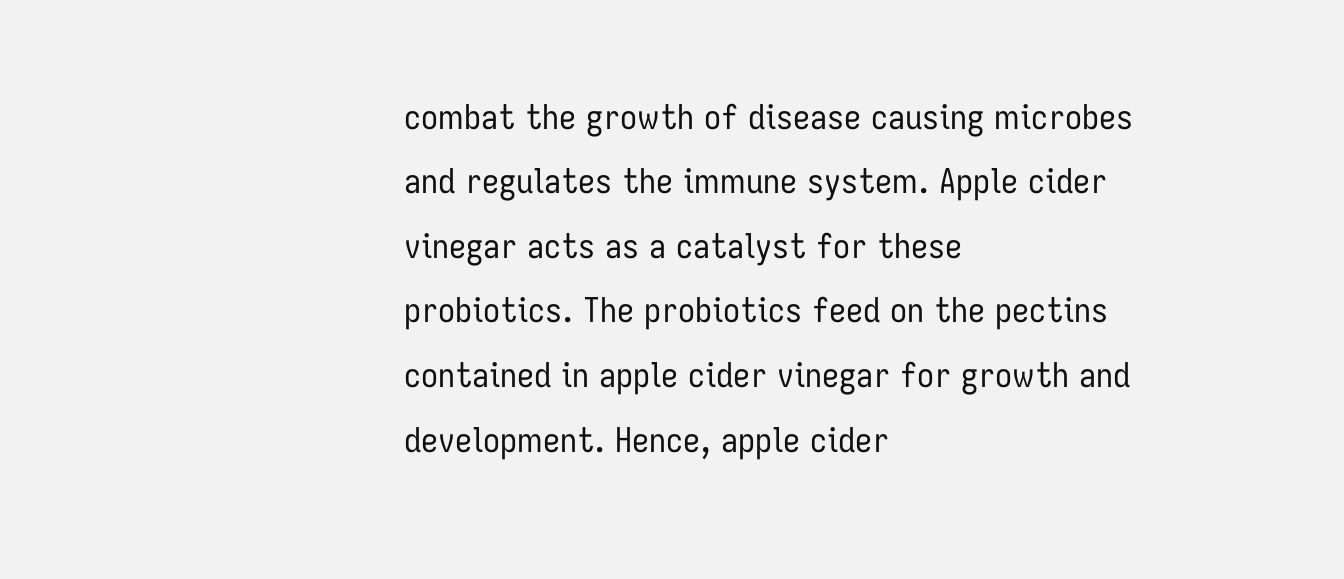combat the growth of disease causing microbes and regulates the immune system. Apple cider vinegar acts as a catalyst for these probiotics. The probiotics feed on the pectins contained in apple cider vinegar for growth and development. Hence, apple cider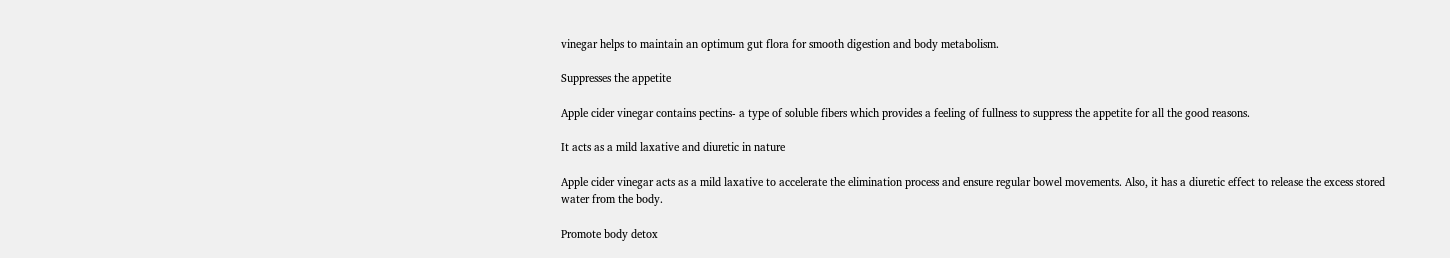vinegar helps to maintain an optimum gut flora for smooth digestion and body metabolism.

Suppresses the appetite

Apple cider vinegar contains pectins- a type of soluble fibers which provides a feeling of fullness to suppress the appetite for all the good reasons.

It acts as a mild laxative and diuretic in nature

Apple cider vinegar acts as a mild laxative to accelerate the elimination process and ensure regular bowel movements. Also, it has a diuretic effect to release the excess stored water from the body.

Promote body detox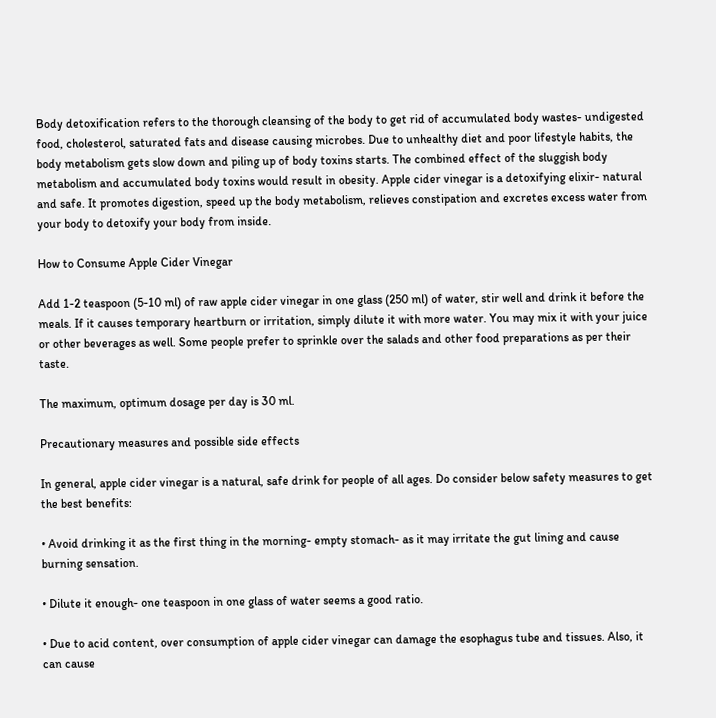Body detoxification refers to the thorough cleansing of the body to get rid of accumulated body wastes- undigested food, cholesterol, saturated fats and disease causing microbes. Due to unhealthy diet and poor lifestyle habits, the body metabolism gets slow down and piling up of body toxins starts. The combined effect of the sluggish body metabolism and accumulated body toxins would result in obesity. Apple cider vinegar is a detoxifying elixir- natural and safe. It promotes digestion, speed up the body metabolism, relieves constipation and excretes excess water from your body to detoxify your body from inside.

How to Consume Apple Cider Vinegar

Add 1-2 teaspoon (5-10 ml) of raw apple cider vinegar in one glass (250 ml) of water, stir well and drink it before the meals. If it causes temporary heartburn or irritation, simply dilute it with more water. You may mix it with your juice or other beverages as well. Some people prefer to sprinkle over the salads and other food preparations as per their taste.

The maximum, optimum dosage per day is 30 ml.

Precautionary measures and possible side effects

In general, apple cider vinegar is a natural, safe drink for people of all ages. Do consider below safety measures to get the best benefits:

• Avoid drinking it as the first thing in the morning- empty stomach- as it may irritate the gut lining and cause burning sensation.

• Dilute it enough- one teaspoon in one glass of water seems a good ratio.

• Due to acid content, over consumption of apple cider vinegar can damage the esophagus tube and tissues. Also, it can cause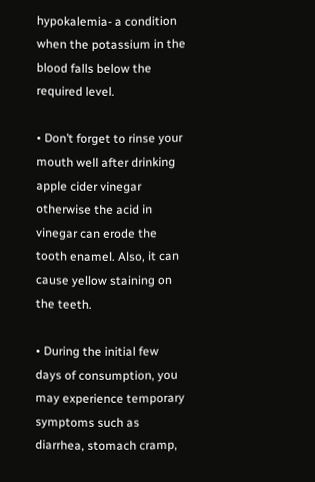hypokalemia- a condition when the potassium in the blood falls below the required level.

• Don’t forget to rinse your mouth well after drinking apple cider vinegar otherwise the acid in vinegar can erode the tooth enamel. Also, it can cause yellow staining on the teeth.

• During the initial few days of consumption, you may experience temporary symptoms such as diarrhea, stomach cramp,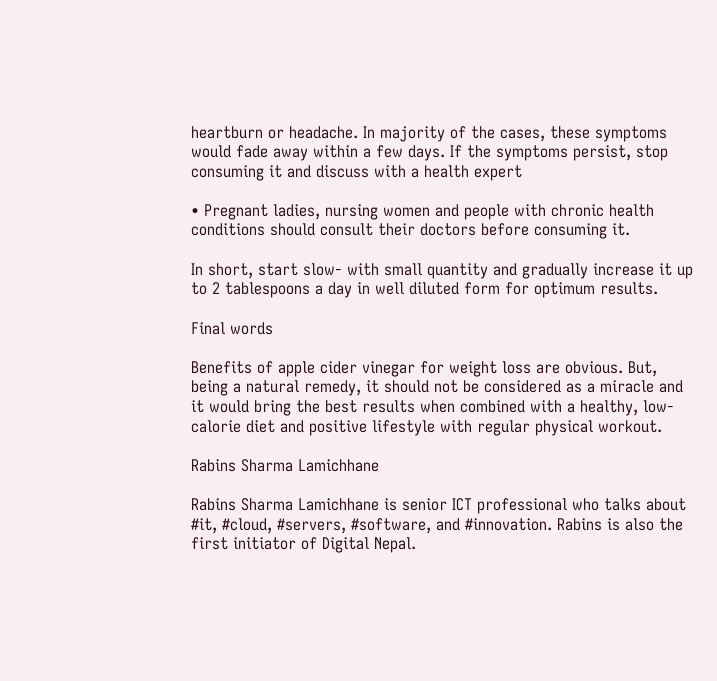heartburn or headache. In majority of the cases, these symptoms would fade away within a few days. If the symptoms persist, stop consuming it and discuss with a health expert

• Pregnant ladies, nursing women and people with chronic health conditions should consult their doctors before consuming it.

In short, start slow- with small quantity and gradually increase it up to 2 tablespoons a day in well diluted form for optimum results.

Final words

Benefits of apple cider vinegar for weight loss are obvious. But, being a natural remedy, it should not be considered as a miracle and it would bring the best results when combined with a healthy, low-calorie diet and positive lifestyle with regular physical workout.

Rabins Sharma Lamichhane

Rabins Sharma Lamichhane is senior ICT professional who talks about #it, #cloud, #servers, #software, and #innovation. Rabins is also the first initiator of Digital Nepal.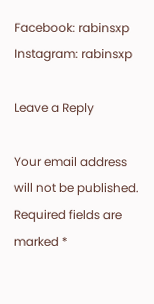Facebook: rabinsxp Instagram: rabinsxp

Leave a Reply

Your email address will not be published. Required fields are marked *